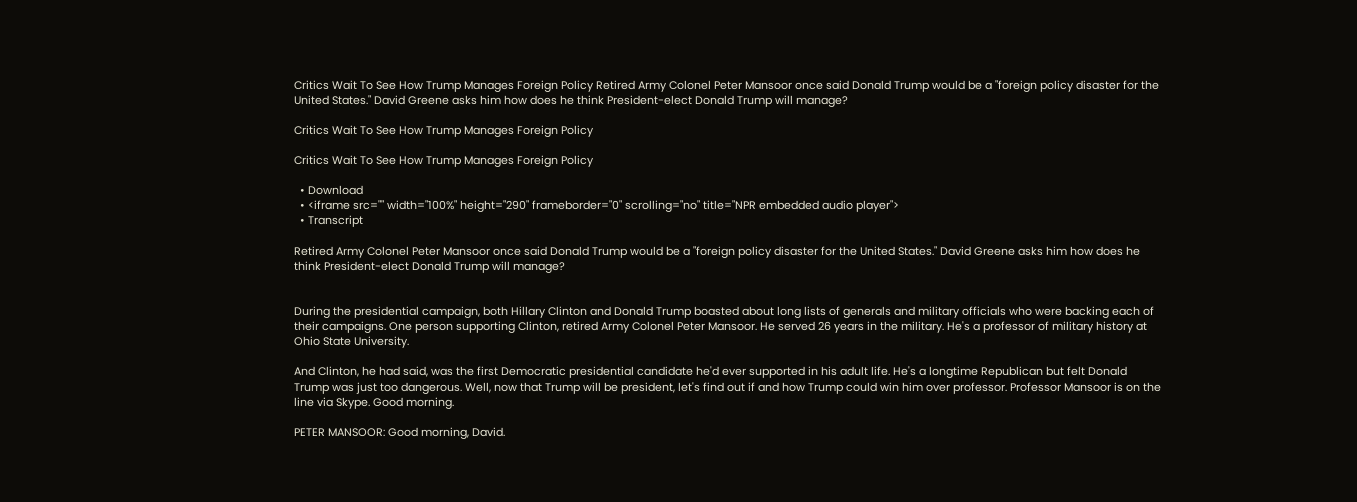Critics Wait To See How Trump Manages Foreign Policy Retired Army Colonel Peter Mansoor once said Donald Trump would be a "foreign policy disaster for the United States." David Greene asks him how does he think President-elect Donald Trump will manage?

Critics Wait To See How Trump Manages Foreign Policy

Critics Wait To See How Trump Manages Foreign Policy

  • Download
  • <iframe src="" width="100%" height="290" frameborder="0" scrolling="no" title="NPR embedded audio player">
  • Transcript

Retired Army Colonel Peter Mansoor once said Donald Trump would be a "foreign policy disaster for the United States." David Greene asks him how does he think President-elect Donald Trump will manage?


During the presidential campaign, both Hillary Clinton and Donald Trump boasted about long lists of generals and military officials who were backing each of their campaigns. One person supporting Clinton, retired Army Colonel Peter Mansoor. He served 26 years in the military. He's a professor of military history at Ohio State University.

And Clinton, he had said, was the first Democratic presidential candidate he'd ever supported in his adult life. He's a longtime Republican but felt Donald Trump was just too dangerous. Well, now that Trump will be president, let's find out if and how Trump could win him over professor. Professor Mansoor is on the line via Skype. Good morning.

PETER MANSOOR: Good morning, David.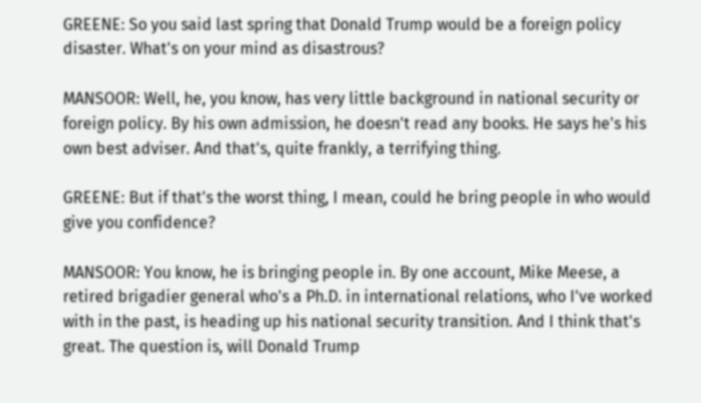GREENE: So you said last spring that Donald Trump would be a foreign policy disaster. What's on your mind as disastrous?

MANSOOR: Well, he, you know, has very little background in national security or foreign policy. By his own admission, he doesn't read any books. He says he's his own best adviser. And that's, quite frankly, a terrifying thing.

GREENE: But if that's the worst thing, I mean, could he bring people in who would give you confidence?

MANSOOR: You know, he is bringing people in. By one account, Mike Meese, a retired brigadier general who's a Ph.D. in international relations, who I've worked with in the past, is heading up his national security transition. And I think that's great. The question is, will Donald Trump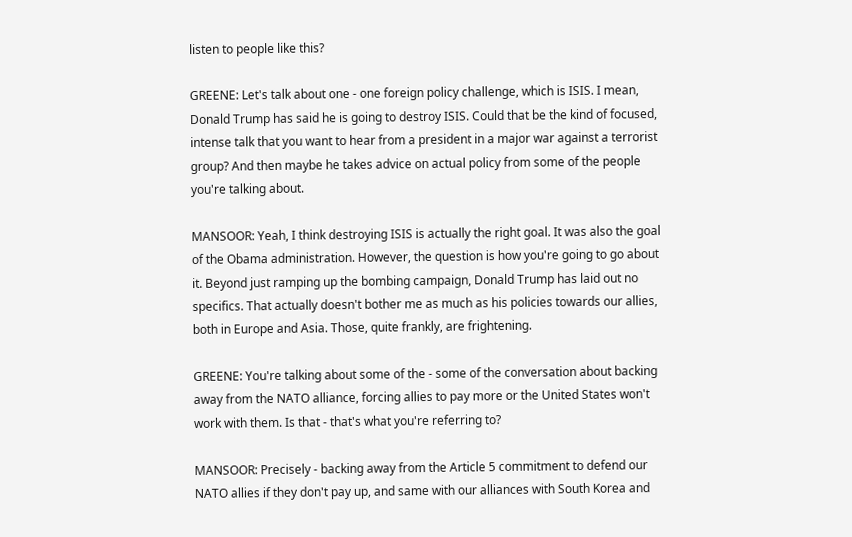listen to people like this?

GREENE: Let's talk about one - one foreign policy challenge, which is ISIS. I mean, Donald Trump has said he is going to destroy ISIS. Could that be the kind of focused, intense talk that you want to hear from a president in a major war against a terrorist group? And then maybe he takes advice on actual policy from some of the people you're talking about.

MANSOOR: Yeah, I think destroying ISIS is actually the right goal. It was also the goal of the Obama administration. However, the question is how you're going to go about it. Beyond just ramping up the bombing campaign, Donald Trump has laid out no specifics. That actually doesn't bother me as much as his policies towards our allies, both in Europe and Asia. Those, quite frankly, are frightening.

GREENE: You're talking about some of the - some of the conversation about backing away from the NATO alliance, forcing allies to pay more or the United States won't work with them. Is that - that's what you're referring to?

MANSOOR: Precisely - backing away from the Article 5 commitment to defend our NATO allies if they don't pay up, and same with our alliances with South Korea and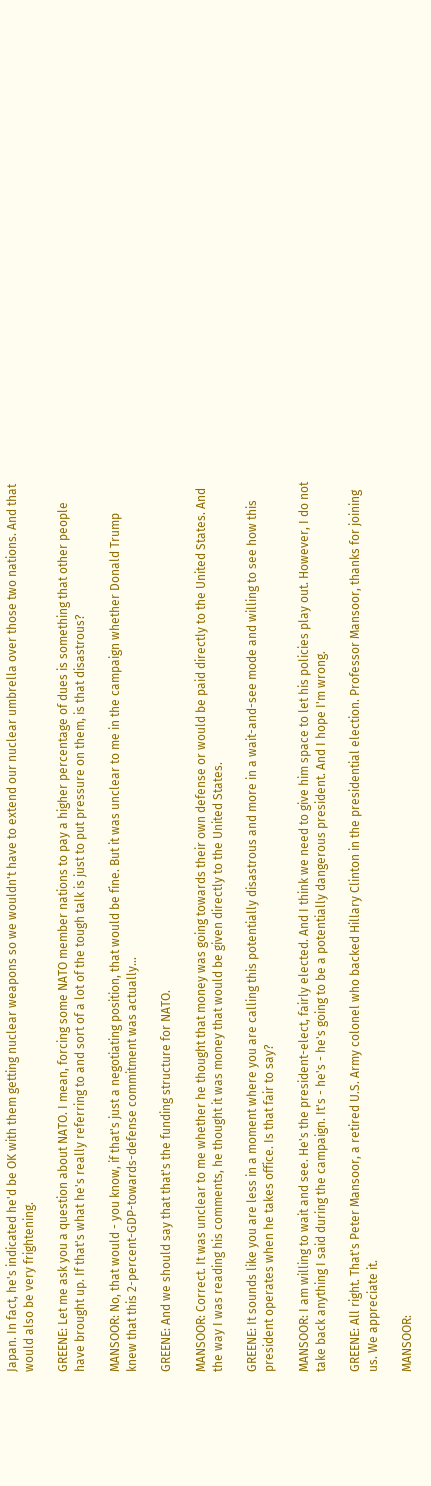Japan. In fact, he's indicated he'd be OK with them getting nuclear weapons so we wouldn't have to extend our nuclear umbrella over those two nations. And that would also be very frightening.

GREENE: Let me ask you a question about NATO. I mean, forcing some NATO member nations to pay a higher percentage of dues is something that other people have brought up. If that's what he's really referring to and sort of a lot of the tough talk is just to put pressure on them, is that disastrous?

MANSOOR: No, that would - you know, if that's just a negotiating position, that would be fine. But it was unclear to me in the campaign whether Donald Trump knew that this 2-percent-GDP-towards-defense commitment was actually...

GREENE: And we should say that that's the funding structure for NATO.

MANSOOR: Correct. It was unclear to me whether he thought that money was going towards their own defense or would be paid directly to the United States. And the way I was reading his comments, he thought it was money that would be given directly to the United States.

GREENE: It sounds like you are less in a moment where you are calling this potentially disastrous and more in a wait-and-see mode and willing to see how this president operates when he takes office. Is that fair to say?

MANSOOR: I am willing to wait and see. He's the president-elect, fairly elected. And I think we need to give him space to let his policies play out. However, I do not take back anything I said during the campaign. It's - he's - he's going to be a potentially dangerous president. And I hope I'm wrong.

GREENE: All right. That's Peter Mansoor, a retired U.S. Army colonel who backed Hillary Clinton in the presidential election. Professor Mansoor, thanks for joining us. We appreciate it.

MANSOOR: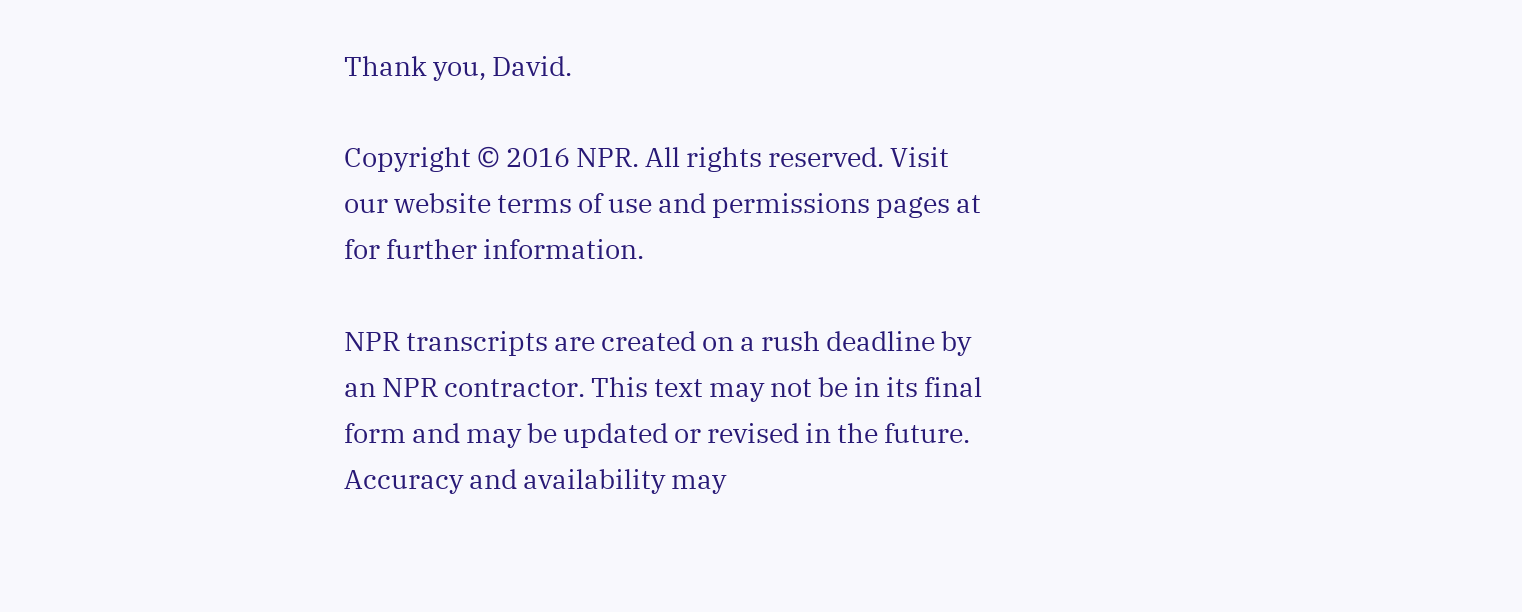Thank you, David.

Copyright © 2016 NPR. All rights reserved. Visit our website terms of use and permissions pages at for further information.

NPR transcripts are created on a rush deadline by an NPR contractor. This text may not be in its final form and may be updated or revised in the future. Accuracy and availability may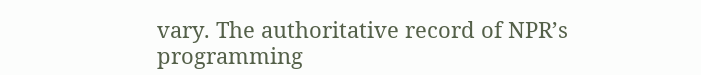vary. The authoritative record of NPR’s programming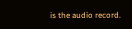is the audio record.